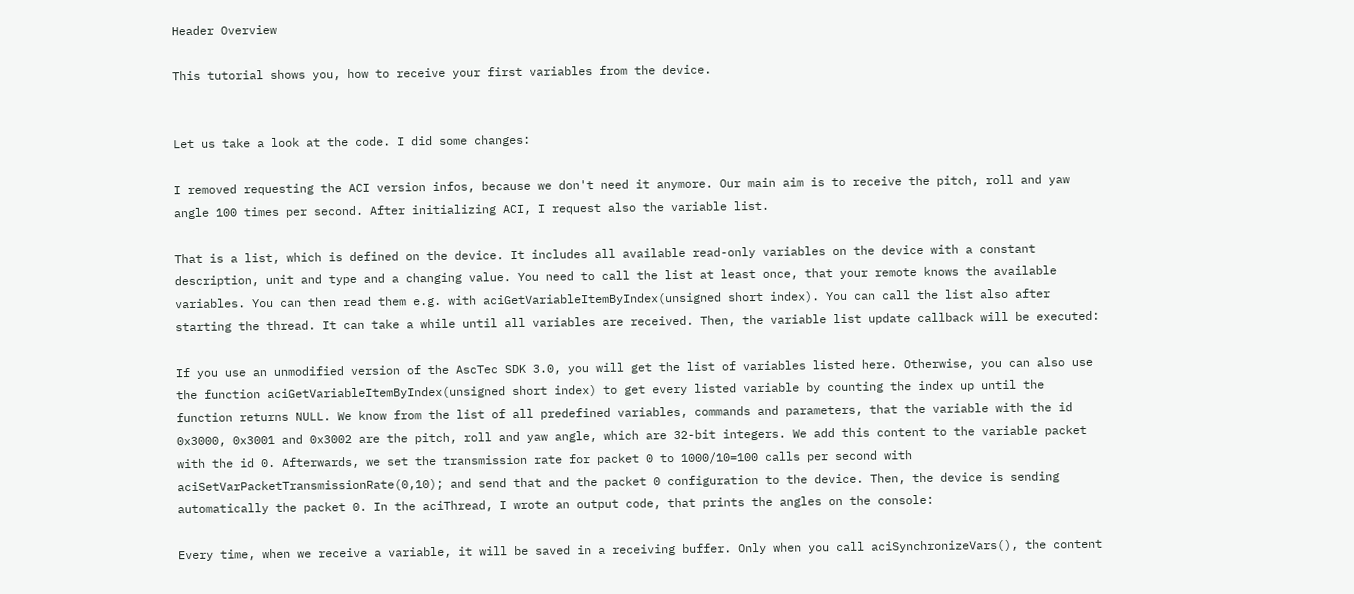Header Overview

This tutorial shows you, how to receive your first variables from the device.


Let us take a look at the code. I did some changes:

I removed requesting the ACI version infos, because we don't need it anymore. Our main aim is to receive the pitch, roll and yaw angle 100 times per second. After initializing ACI, I request also the variable list.

That is a list, which is defined on the device. It includes all available read-only variables on the device with a constant description, unit and type and a changing value. You need to call the list at least once, that your remote knows the available variables. You can then read them e.g. with aciGetVariableItemByIndex(unsigned short index). You can call the list also after starting the thread. It can take a while until all variables are received. Then, the variable list update callback will be executed:

If you use an unmodified version of the AscTec SDK 3.0, you will get the list of variables listed here. Otherwise, you can also use the function aciGetVariableItemByIndex(unsigned short index) to get every listed variable by counting the index up until the function returns NULL. We know from the list of all predefined variables, commands and parameters, that the variable with the id 0x3000, 0x3001 and 0x3002 are the pitch, roll and yaw angle, which are 32-bit integers. We add this content to the variable packet with the id 0. Afterwards, we set the transmission rate for packet 0 to 1000/10=100 calls per second with aciSetVarPacketTransmissionRate(0,10); and send that and the packet 0 configuration to the device. Then, the device is sending automatically the packet 0. In the aciThread, I wrote an output code, that prints the angles on the console:

Every time, when we receive a variable, it will be saved in a receiving buffer. Only when you call aciSynchronizeVars(), the content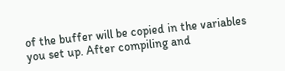of the buffer will be copied in the variables you set up. After compiling and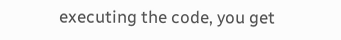executing the code, you get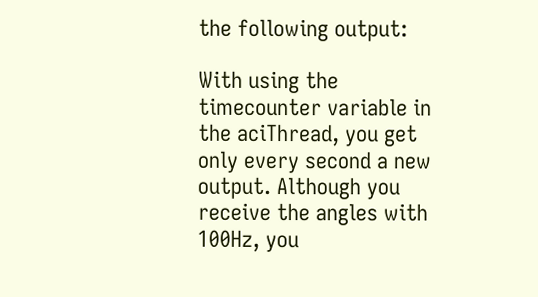the following output:

With using the timecounter variable in the aciThread, you get only every second a new output. Although you receive the angles with 100Hz, you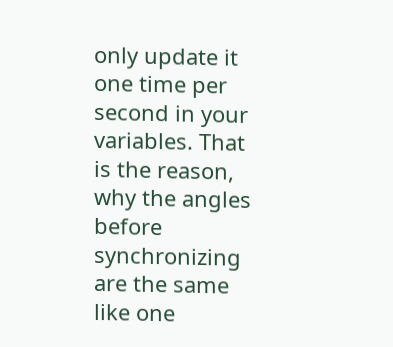only update it one time per second in your variables. That is the reason, why the angles before synchronizing are the same like one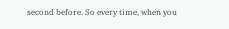second before. So every time, when you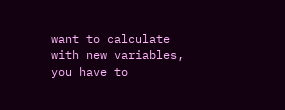want to calculate with new variables, you have to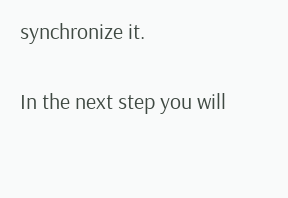synchronize it.

In the next step you will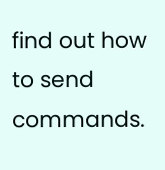find out how to send commands.